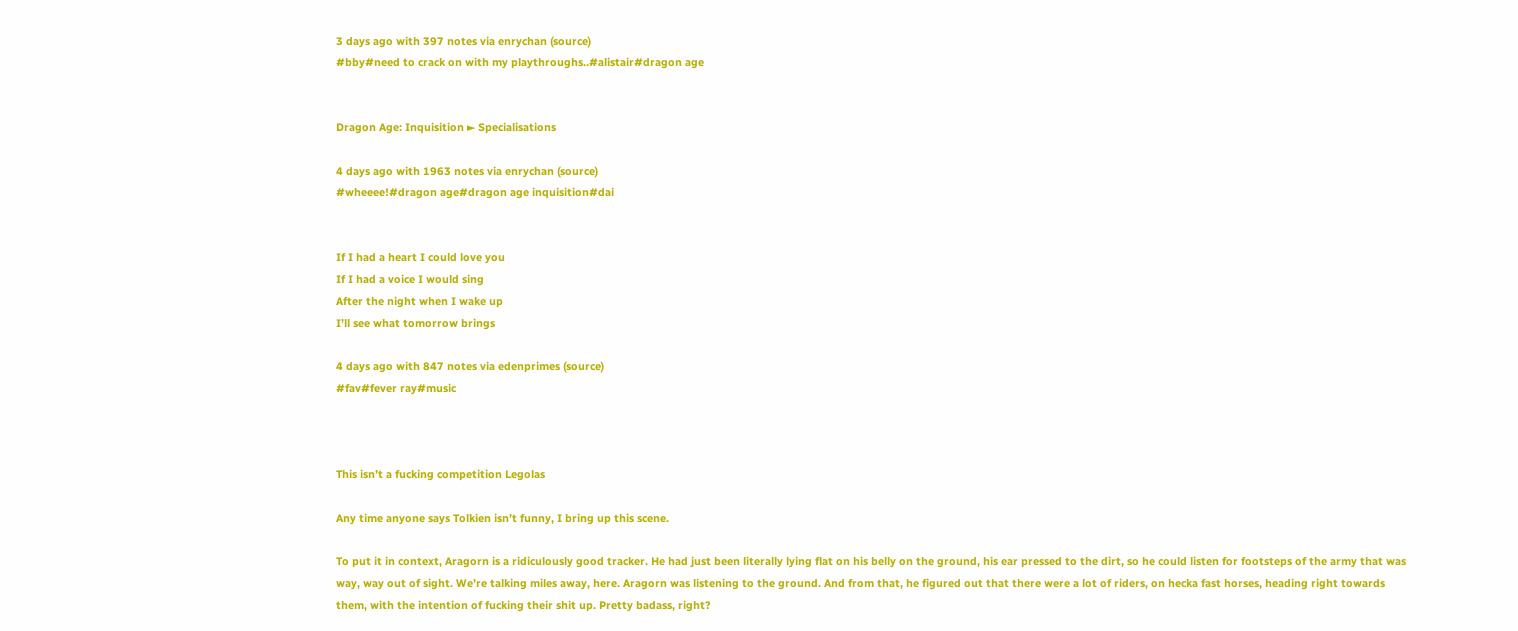3 days ago with 397 notes via enrychan (source)
#bby#need to crack on with my playthroughs..#alistair#dragon age


Dragon Age: Inquisition ► Specialisations

4 days ago with 1963 notes via enrychan (source)
#wheeee!#dragon age#dragon age inquisition#dai


If I had a heart I could love you
If I had a voice I would sing
After the night when I wake up
I’ll see what tomorrow brings

4 days ago with 847 notes via edenprimes (source)
#fav#fever ray#music



This isn’t a fucking competition Legolas

Any time anyone says Tolkien isn’t funny, I bring up this scene.

To put it in context, Aragorn is a ridiculously good tracker. He had just been literally lying flat on his belly on the ground, his ear pressed to the dirt, so he could listen for footsteps of the army that was way, way out of sight. We’re talking miles away, here. Aragorn was listening to the ground. And from that, he figured out that there were a lot of riders, on hecka fast horses, heading right towards them, with the intention of fucking their shit up. Pretty badass, right?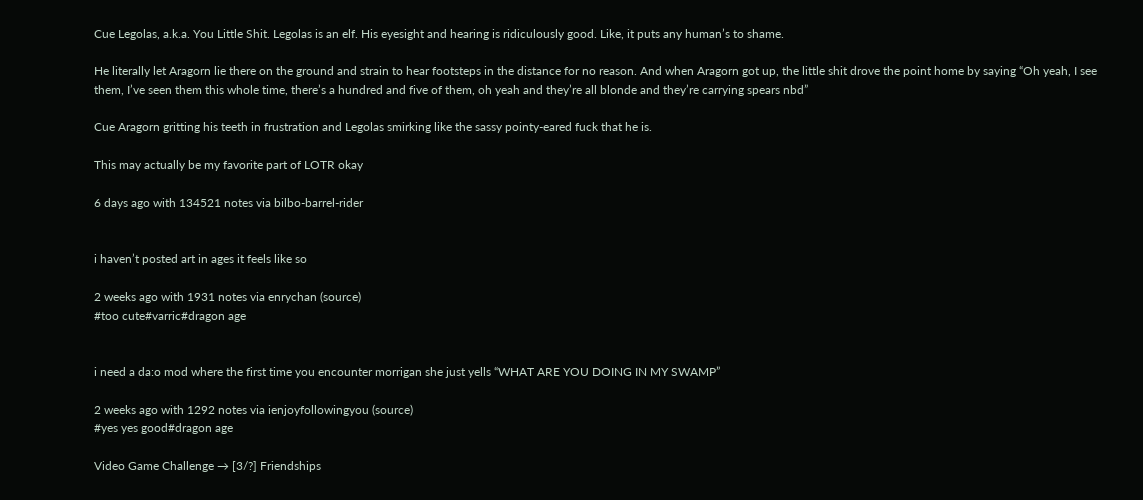Cue Legolas, a.k.a. You Little Shit. Legolas is an elf. His eyesight and hearing is ridiculously good. Like, it puts any human’s to shame.

He literally let Aragorn lie there on the ground and strain to hear footsteps in the distance for no reason. And when Aragorn got up, the little shit drove the point home by saying “Oh yeah, I see them, I’ve seen them this whole time, there’s a hundred and five of them, oh yeah and they’re all blonde and they’re carrying spears nbd”

Cue Aragorn gritting his teeth in frustration and Legolas smirking like the sassy pointy-eared fuck that he is.

This may actually be my favorite part of LOTR okay

6 days ago with 134521 notes via bilbo-barrel-rider


i haven’t posted art in ages it feels like so

2 weeks ago with 1931 notes via enrychan (source)
#too cute#varric#dragon age


i need a da:o mod where the first time you encounter morrigan she just yells “WHAT ARE YOU DOING IN MY SWAMP”

2 weeks ago with 1292 notes via ienjoyfollowingyou (source)
#yes yes good#dragon age

Video Game Challenge → [3/?] Friendships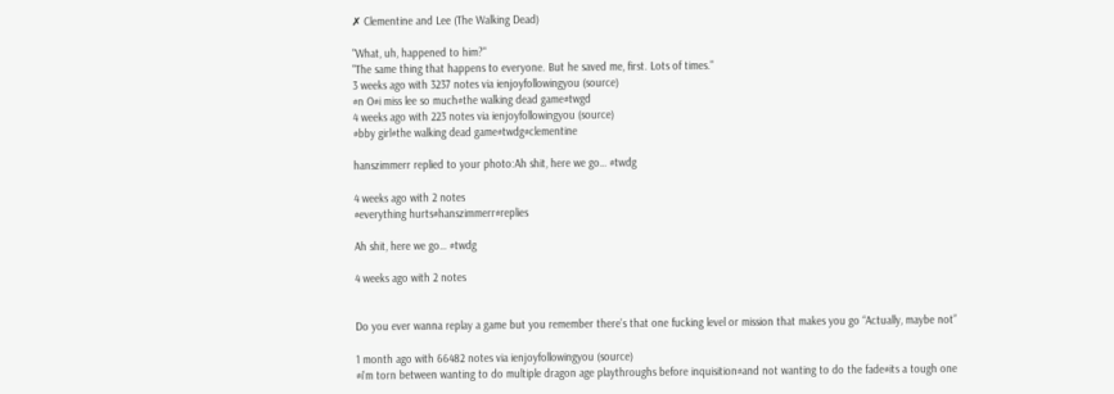✗ Clementine and Lee (The Walking Dead)

"What, uh, happened to him?"
"The same thing that happens to everyone. But he saved me, first. Lots of times."
3 weeks ago with 3237 notes via ienjoyfollowingyou (source)
#n O#i miss lee so much#the walking dead game#twgd
4 weeks ago with 223 notes via ienjoyfollowingyou (source)
#bby girl#the walking dead game#twdg#clementine

hanszimmerr replied to your photo:Ah shit, here we go… #twdg

4 weeks ago with 2 notes
#everything hurts#hanszimmerr#replies

Ah shit, here we go… #twdg

4 weeks ago with 2 notes


Do you ever wanna replay a game but you remember there’s that one fucking level or mission that makes you go “Actually, maybe not”

1 month ago with 66482 notes via ienjoyfollowingyou (source)
#i'm torn between wanting to do multiple dragon age playthroughs before inquisition#and not wanting to do the fade#its a tough one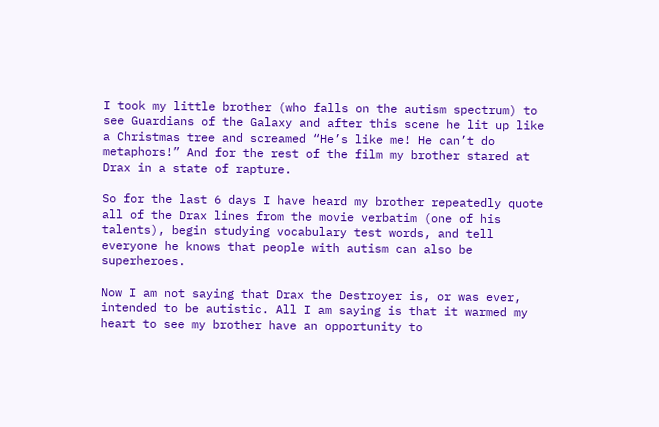I took my little brother (who falls on the autism spectrum) to see Guardians of the Galaxy and after this scene he lit up like a Christmas tree and screamed “He’s like me! He can’t do metaphors!” And for the rest of the film my brother stared at Drax in a state of rapture.

So for the last 6 days I have heard my brother repeatedly quote all of the Drax lines from the movie verbatim (one of his talents), begin studying vocabulary test words, and tell everyone he knows that people with autism can also be superheroes.

Now I am not saying that Drax the Destroyer is, or was ever, intended to be autistic. All I am saying is that it warmed my heart to see my brother have an opportunity to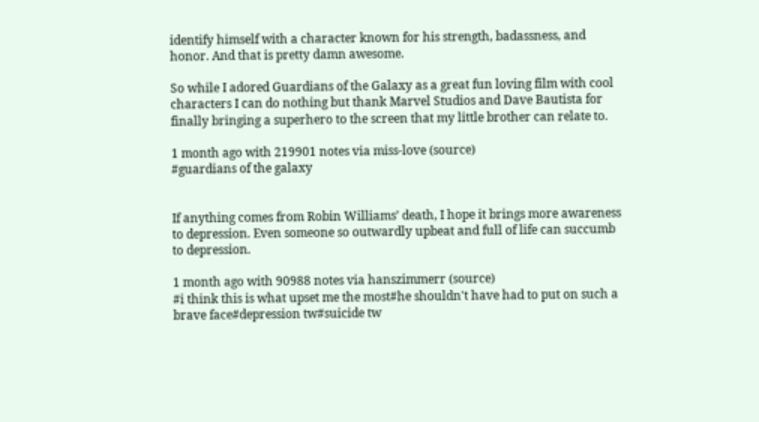identify himself with a character known for his strength, badassness, and honor. And that is pretty damn awesome.

So while I adored Guardians of the Galaxy as a great fun loving film with cool characters I can do nothing but thank Marvel Studios and Dave Bautista for finally bringing a superhero to the screen that my little brother can relate to.

1 month ago with 219901 notes via miss-love (source)
#guardians of the galaxy


If anything comes from Robin Williams’ death, I hope it brings more awareness to depression. Even someone so outwardly upbeat and full of life can succumb to depression.

1 month ago with 90988 notes via hanszimmerr (source)
#i think this is what upset me the most#he shouldn't have had to put on such a brave face#depression tw#suicide tw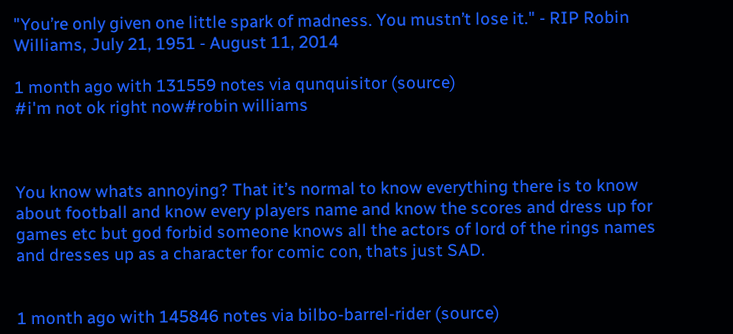"You’re only given one little spark of madness. You mustn’t lose it." - RIP Robin Williams, July 21, 1951 - August 11, 2014

1 month ago with 131559 notes via qunquisitor (source)
#i'm not ok right now#robin williams



You know whats annoying? That it’s normal to know everything there is to know about football and know every players name and know the scores and dress up for games etc but god forbid someone knows all the actors of lord of the rings names and dresses up as a character for comic con, thats just SAD.


1 month ago with 145846 notes via bilbo-barrel-rider (source)